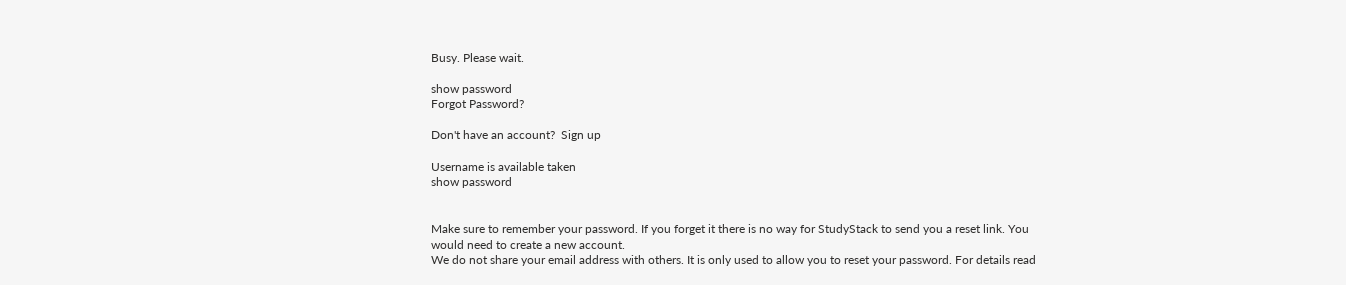Busy. Please wait.

show password
Forgot Password?

Don't have an account?  Sign up

Username is available taken
show password


Make sure to remember your password. If you forget it there is no way for StudyStack to send you a reset link. You would need to create a new account.
We do not share your email address with others. It is only used to allow you to reset your password. For details read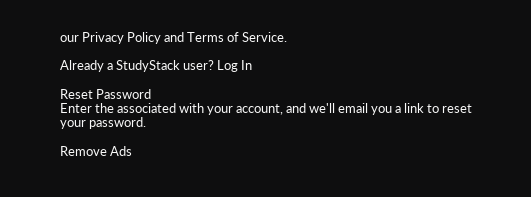our Privacy Policy and Terms of Service.

Already a StudyStack user? Log In

Reset Password
Enter the associated with your account, and we'll email you a link to reset your password.

Remove Ads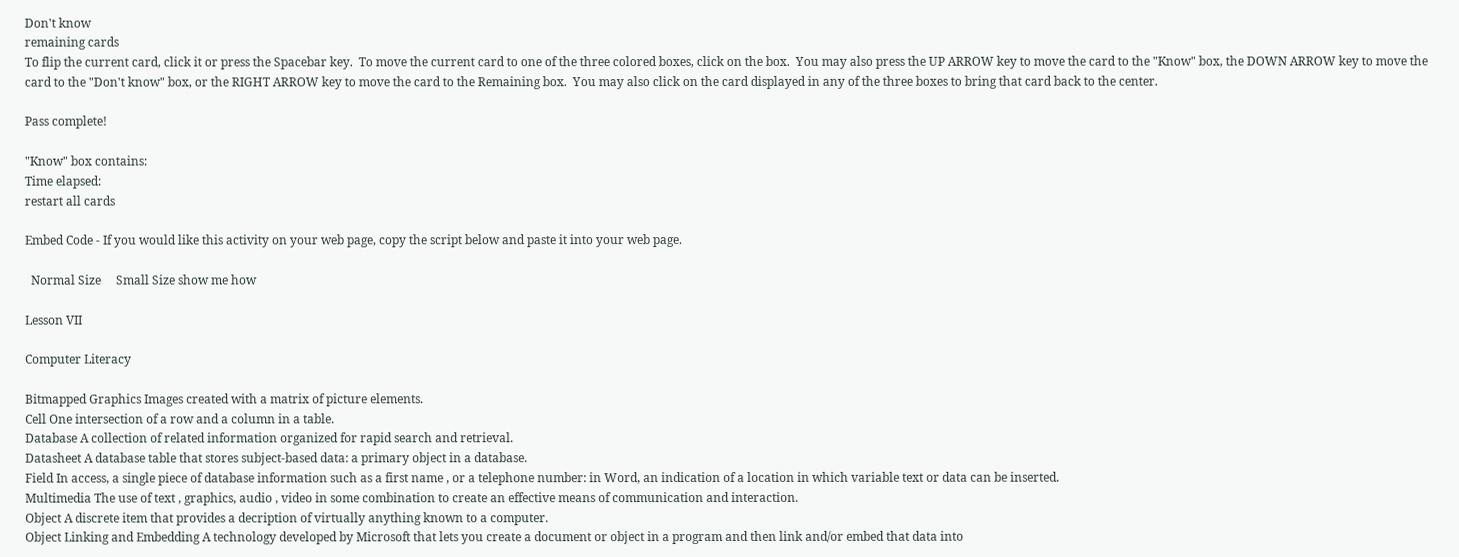Don't know
remaining cards
To flip the current card, click it or press the Spacebar key.  To move the current card to one of the three colored boxes, click on the box.  You may also press the UP ARROW key to move the card to the "Know" box, the DOWN ARROW key to move the card to the "Don't know" box, or the RIGHT ARROW key to move the card to the Remaining box.  You may also click on the card displayed in any of the three boxes to bring that card back to the center.

Pass complete!

"Know" box contains:
Time elapsed:
restart all cards

Embed Code - If you would like this activity on your web page, copy the script below and paste it into your web page.

  Normal Size     Small Size show me how

Lesson VII

Computer Literacy

Bitmapped Graphics Images created with a matrix of picture elements.
Cell One intersection of a row and a column in a table.
Database A collection of related information organized for rapid search and retrieval.
Datasheet A database table that stores subject-based data: a primary object in a database.
Field In access, a single piece of database information such as a first name , or a telephone number: in Word, an indication of a location in which variable text or data can be inserted.
Multimedia The use of text , graphics, audio , video in some combination to create an effective means of communication and interaction.
Object A discrete item that provides a decription of virtually anything known to a computer.
Object Linking and Embedding A technology developed by Microsoft that lets you create a document or object in a program and then link and/or embed that data into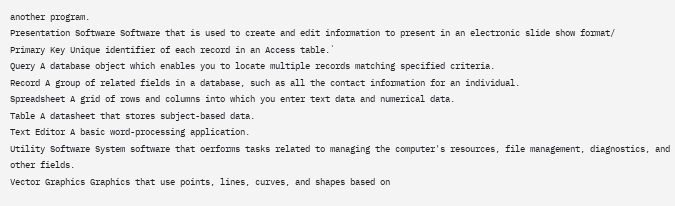another program.
Presentation Software Software that is used to create and edit information to present in an electronic slide show format/
Primary Key Unique identifier of each record in an Access table.`
Query A database object which enables you to locate multiple records matching specified criteria.
Record A group of related fields in a database, such as all the contact information for an individual.
Spreadsheet A grid of rows and columns into which you enter text data and numerical data.
Table A datasheet that stores subject-based data.
Text Editor A basic word-processing application.
Utility Software System software that oerforms tasks related to managing the computer's resources, file management, diagnostics, and other fields.
Vector Graphics Graphics that use points, lines, curves, and shapes based on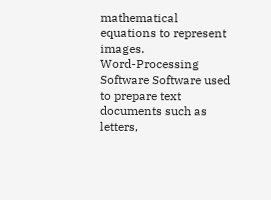mathematical equations to represent images.
Word-Processing Software Software used to prepare text documents such as letters,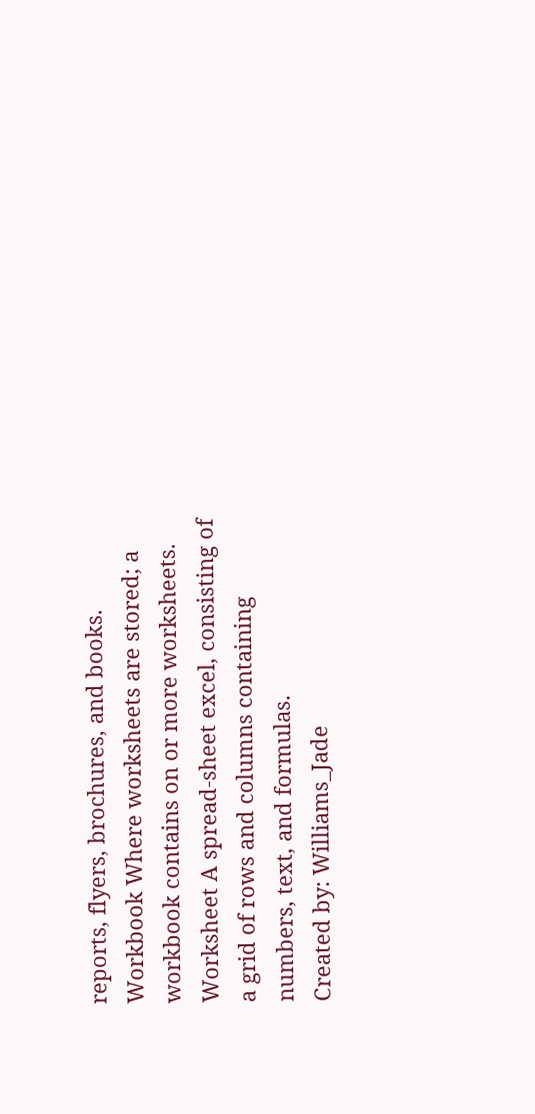reports, flyers, brochures, and books.
Workbook Where worksheets are stored; a workbook contains on or more worksheets.
Worksheet A spread-sheet excel, consisting of a grid of rows and columns containing numbers, text, and formulas.
Created by: Williams_Jade